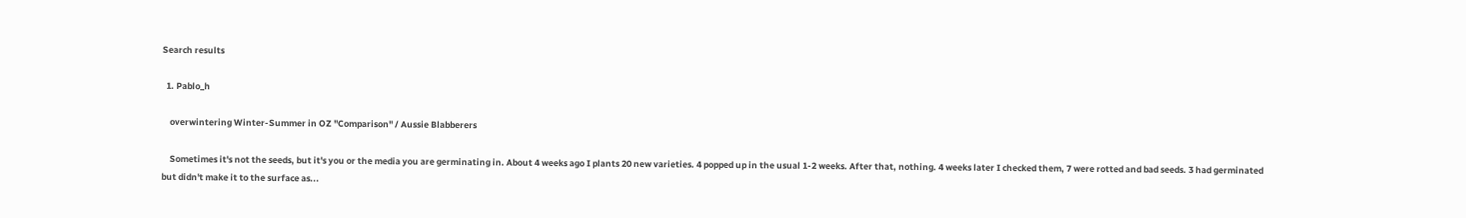Search results

  1. Pablo_h

    overwintering Winter-Summer in OZ "Comparison" / Aussie Blabberers

    Sometimes it's not the seeds, but it's you or the media you are germinating in. About 4 weeks ago I plants 20 new varieties. 4 popped up in the usual 1-2 weeks. After that, nothing. 4 weeks later I checked them, 7 were rotted and bad seeds. 3 had germinated but didn't make it to the surface as...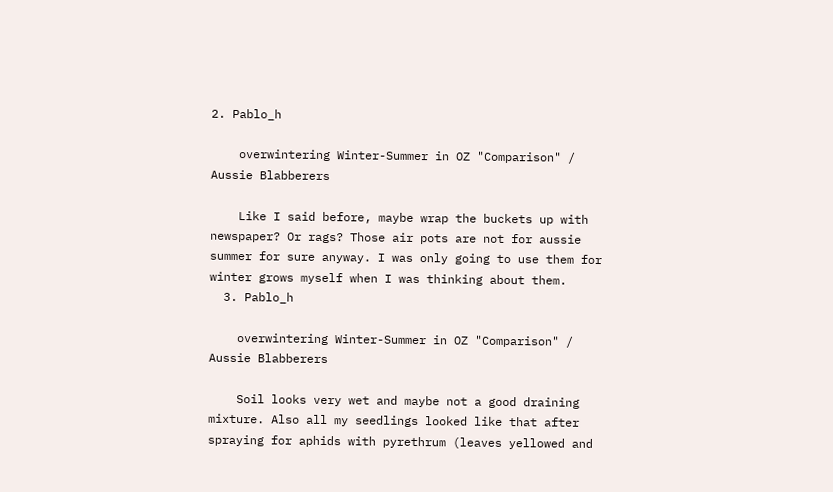2. Pablo_h

    overwintering Winter-Summer in OZ "Comparison" / Aussie Blabberers

    Like I said before, maybe wrap the buckets up with newspaper? Or rags? Those air pots are not for aussie summer for sure anyway. I was only going to use them for winter grows myself when I was thinking about them.
  3. Pablo_h

    overwintering Winter-Summer in OZ "Comparison" / Aussie Blabberers

    Soil looks very wet and maybe not a good draining mixture. Also all my seedlings looked like that after spraying for aphids with pyrethrum (leaves yellowed and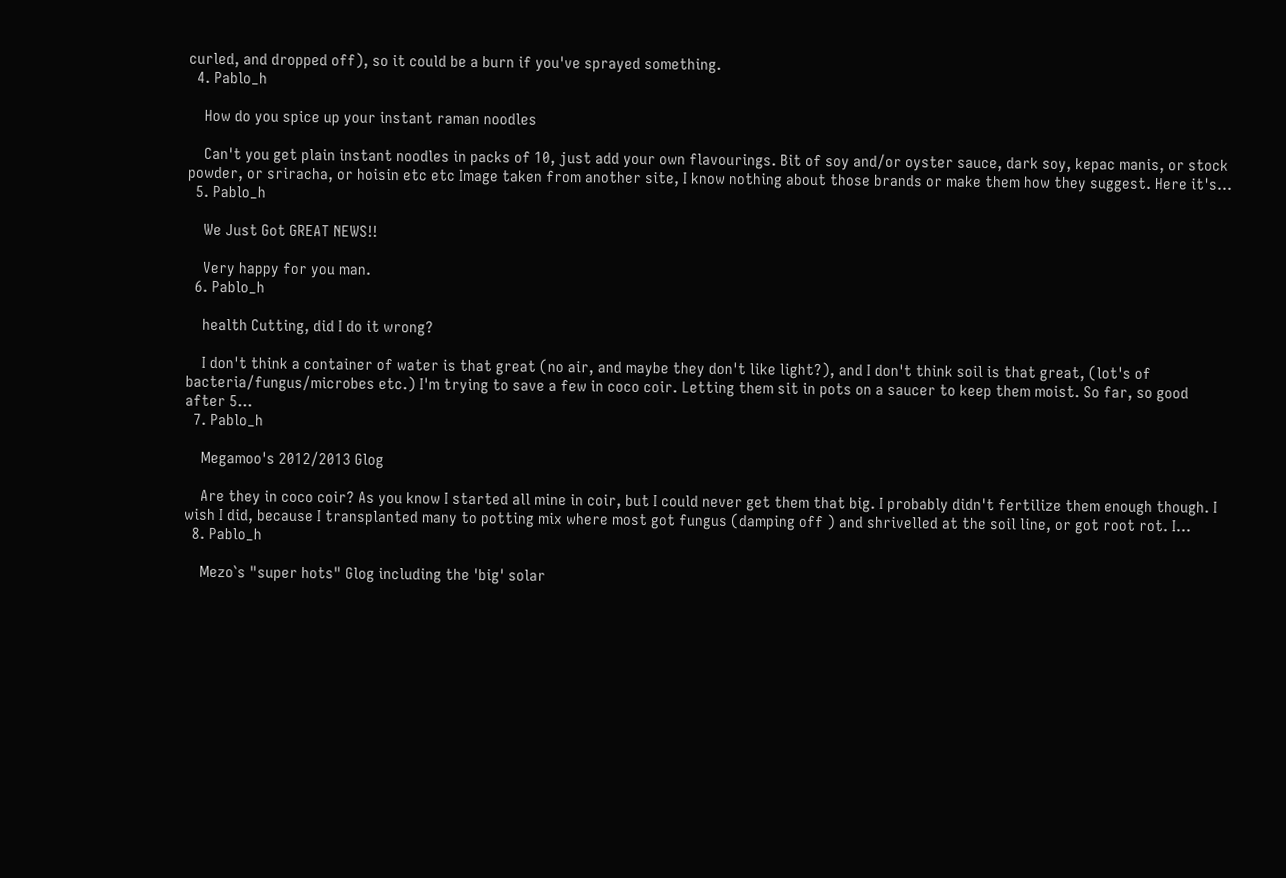curled, and dropped off), so it could be a burn if you've sprayed something.
  4. Pablo_h

    How do you spice up your instant raman noodles

    Can't you get plain instant noodles in packs of 10, just add your own flavourings. Bit of soy and/or oyster sauce, dark soy, kepac manis, or stock powder, or sriracha, or hoisin etc etc Image taken from another site, I know nothing about those brands or make them how they suggest. Here it's...
  5. Pablo_h

    We Just Got GREAT NEWS!!

    Very happy for you man.
  6. Pablo_h

    health Cutting, did I do it wrong?

    I don't think a container of water is that great (no air, and maybe they don't like light?), and I don't think soil is that great, (lot's of bacteria/fungus/microbes etc.) I'm trying to save a few in coco coir. Letting them sit in pots on a saucer to keep them moist. So far, so good after 5...
  7. Pablo_h

    Megamoo's 2012/2013 Glog

    Are they in coco coir? As you know I started all mine in coir, but I could never get them that big. I probably didn't fertilize them enough though. I wish I did, because I transplanted many to potting mix where most got fungus (damping off ) and shrivelled at the soil line, or got root rot. I...
  8. Pablo_h

    Mezo`s "super hots" Glog including the 'big' solar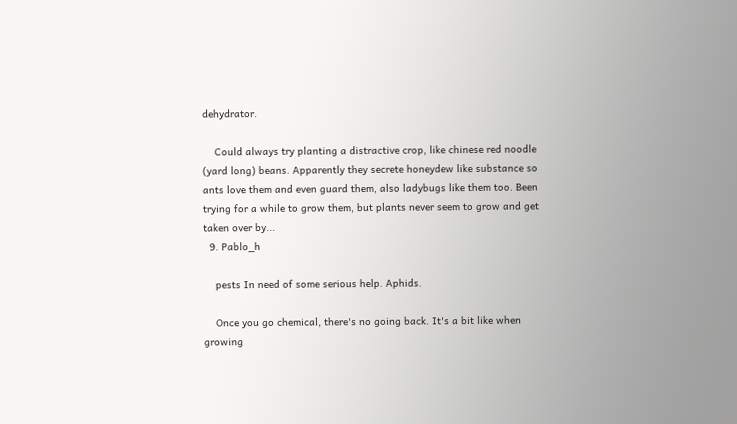dehydrator.

    Could always try planting a distractive crop, like chinese red noodle (yard long) beans. Apparently they secrete honeydew like substance so ants love them and even guard them, also ladybugs like them too. Been trying for a while to grow them, but plants never seem to grow and get taken over by...
  9. Pablo_h

    pests In need of some serious help. Aphids.

    Once you go chemical, there's no going back. It's a bit like when growing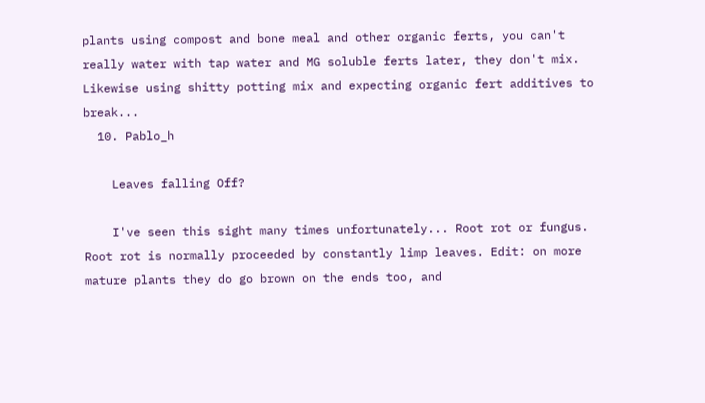plants using compost and bone meal and other organic ferts, you can't really water with tap water and MG soluble ferts later, they don't mix. Likewise using shitty potting mix and expecting organic fert additives to break...
  10. Pablo_h

    Leaves falling Off?

    I've seen this sight many times unfortunately... Root rot or fungus. Root rot is normally proceeded by constantly limp leaves. Edit: on more mature plants they do go brown on the ends too, and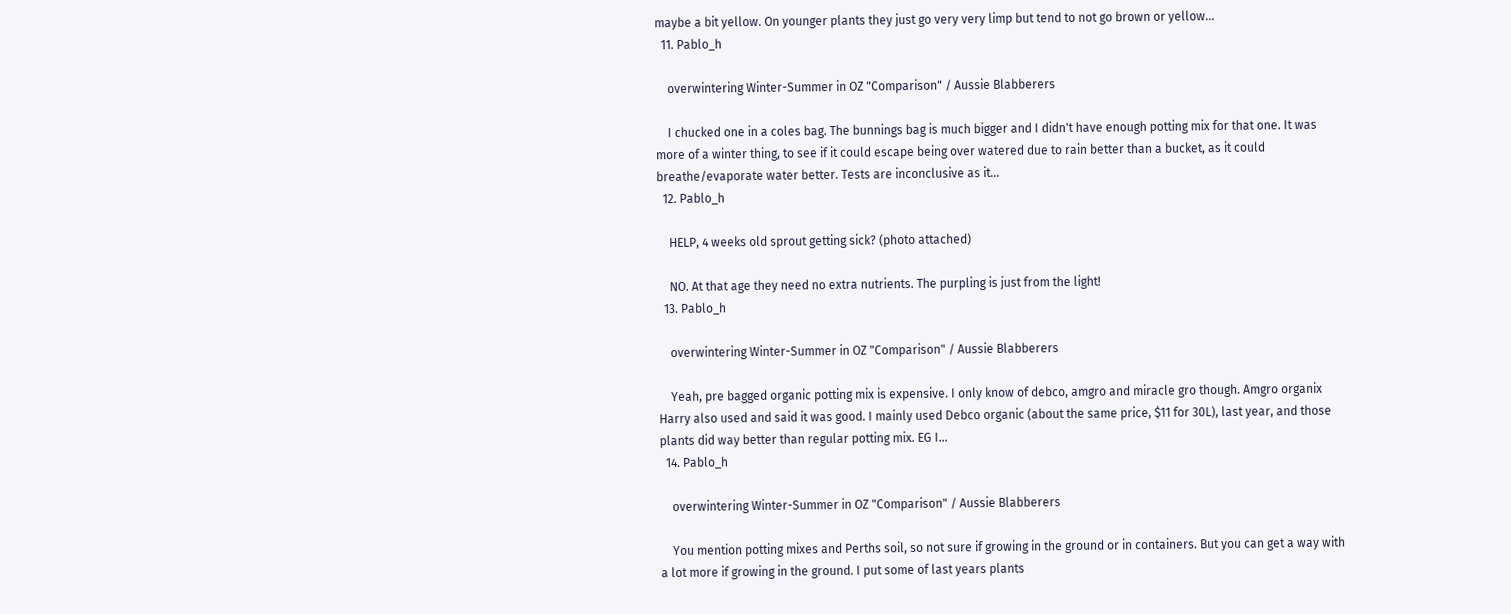maybe a bit yellow. On younger plants they just go very very limp but tend to not go brown or yellow...
  11. Pablo_h

    overwintering Winter-Summer in OZ "Comparison" / Aussie Blabberers

    I chucked one in a coles bag. The bunnings bag is much bigger and I didn't have enough potting mix for that one. It was more of a winter thing, to see if it could escape being over watered due to rain better than a bucket, as it could breathe/evaporate water better. Tests are inconclusive as it...
  12. Pablo_h

    HELP, 4 weeks old sprout getting sick? (photo attached)

    NO. At that age they need no extra nutrients. The purpling is just from the light!
  13. Pablo_h

    overwintering Winter-Summer in OZ "Comparison" / Aussie Blabberers

    Yeah, pre bagged organic potting mix is expensive. I only know of debco, amgro and miracle gro though. Amgro organix Harry also used and said it was good. I mainly used Debco organic (about the same price, $11 for 30L), last year, and those plants did way better than regular potting mix. EG I...
  14. Pablo_h

    overwintering Winter-Summer in OZ "Comparison" / Aussie Blabberers

    You mention potting mixes and Perths soil, so not sure if growing in the ground or in containers. But you can get a way with a lot more if growing in the ground. I put some of last years plants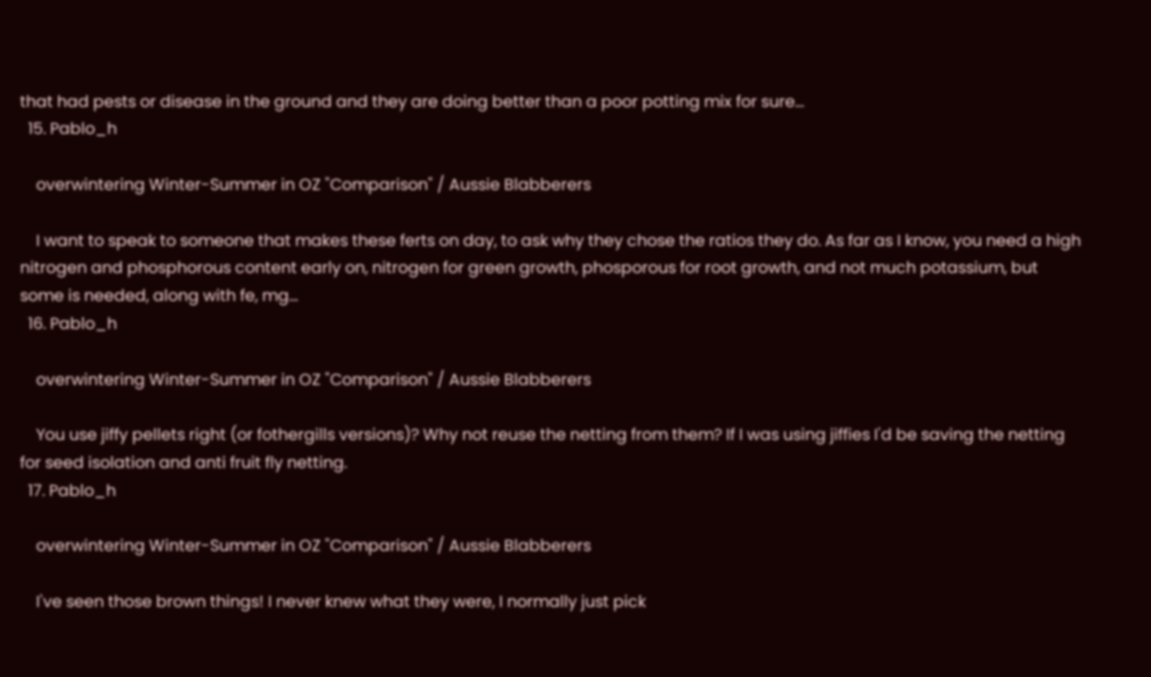that had pests or disease in the ground and they are doing better than a poor potting mix for sure...
  15. Pablo_h

    overwintering Winter-Summer in OZ "Comparison" / Aussie Blabberers

    I want to speak to someone that makes these ferts on day, to ask why they chose the ratios they do. As far as I know, you need a high nitrogen and phosphorous content early on, nitrogen for green growth, phosporous for root growth, and not much potassium, but some is needed, along with fe, mg...
  16. Pablo_h

    overwintering Winter-Summer in OZ "Comparison" / Aussie Blabberers

    You use jiffy pellets right (or fothergills versions)? Why not reuse the netting from them? If I was using jiffies I'd be saving the netting for seed isolation and anti fruit fly netting.
  17. Pablo_h

    overwintering Winter-Summer in OZ "Comparison" / Aussie Blabberers

    I've seen those brown things! I never knew what they were, I normally just pick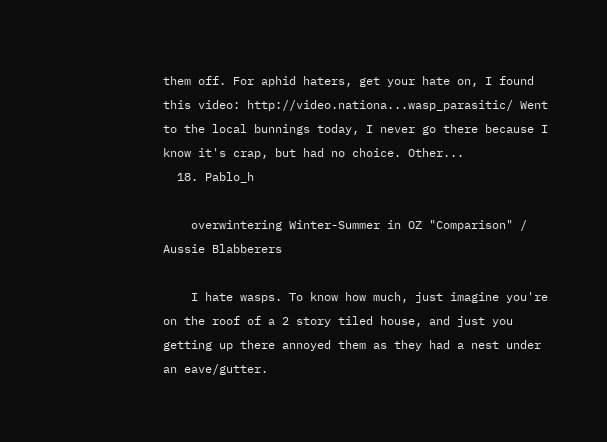them off. For aphid haters, get your hate on, I found this video: http://video.nationa...wasp_parasitic/ Went to the local bunnings today, I never go there because I know it's crap, but had no choice. Other...
  18. Pablo_h

    overwintering Winter-Summer in OZ "Comparison" / Aussie Blabberers

    I hate wasps. To know how much, just imagine you're on the roof of a 2 story tiled house, and just you getting up there annoyed them as they had a nest under an eave/gutter.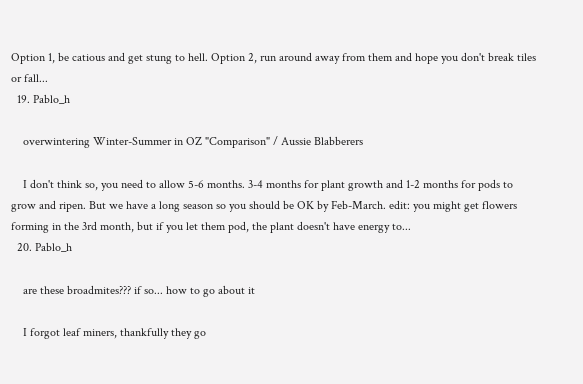Option 1, be catious and get stung to hell. Option 2, run around away from them and hope you don't break tiles or fall...
  19. Pablo_h

    overwintering Winter-Summer in OZ "Comparison" / Aussie Blabberers

    I don't think so, you need to allow 5-6 months. 3-4 months for plant growth and 1-2 months for pods to grow and ripen. But we have a long season so you should be OK by Feb-March. edit: you might get flowers forming in the 3rd month, but if you let them pod, the plant doesn't have energy to...
  20. Pablo_h

    are these broadmites??? if so... how to go about it

    I forgot leaf miners, thankfully they go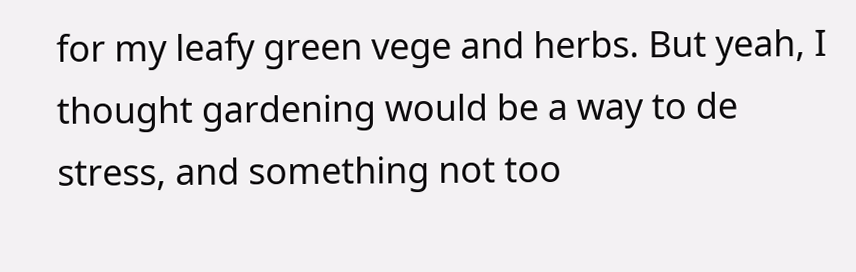for my leafy green vege and herbs. But yeah, I thought gardening would be a way to de stress, and something not too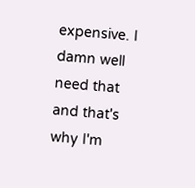expensive. I damn well need that and that's why I'm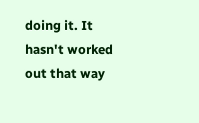doing it. It hasn't worked out that way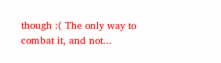though :( The only way to combat it, and not...